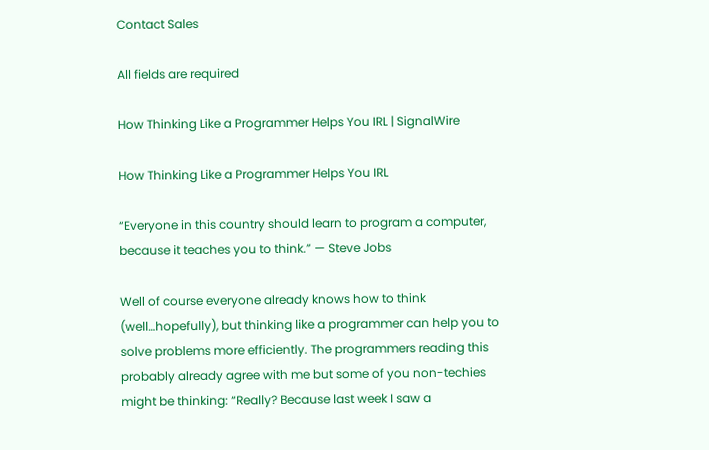Contact Sales

All fields are required

How Thinking Like a Programmer Helps You IRL | SignalWire

How Thinking Like a Programmer Helps You IRL

“Everyone in this country should learn to program a computer, because it teaches you to think.” — Steve Jobs

Well of course everyone already knows how to think (well…hopefully), but thinking like a programmer can help you to solve problems more efficiently. The programmers reading this probably already agree with me but some of you non-techies might be thinking: “Really? Because last week I saw a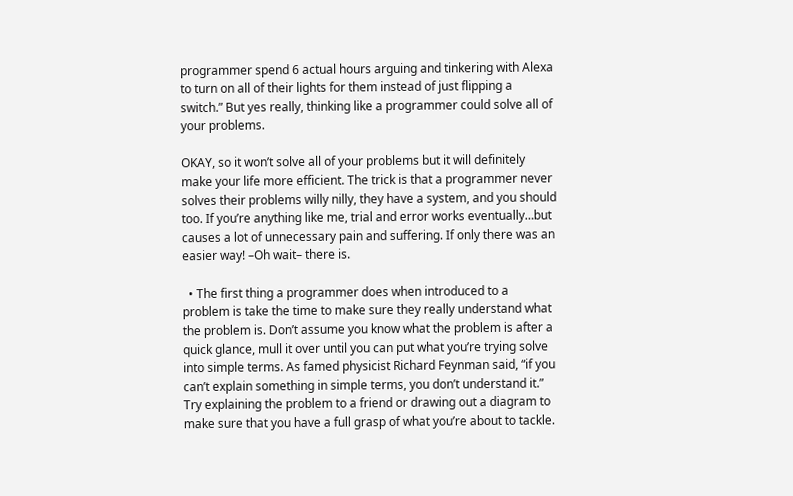programmer spend 6 actual hours arguing and tinkering with Alexa to turn on all of their lights for them instead of just flipping a switch.” But yes really, thinking like a programmer could solve all of your problems.

OKAY, so it won’t solve all of your problems but it will definitely make your life more efficient. The trick is that a programmer never solves their problems willy nilly, they have a system, and you should too. If you’re anything like me, trial and error works eventually…but causes a lot of unnecessary pain and suffering. If only there was an easier way! –Oh wait– there is.

  • The first thing a programmer does when introduced to a problem is take the time to make sure they really understand what the problem is. Don’t assume you know what the problem is after a quick glance, mull it over until you can put what you’re trying solve into simple terms. As famed physicist Richard Feynman said, “if you can’t explain something in simple terms, you don’t understand it.”  Try explaining the problem to a friend or drawing out a diagram to make sure that you have a full grasp of what you’re about to tackle.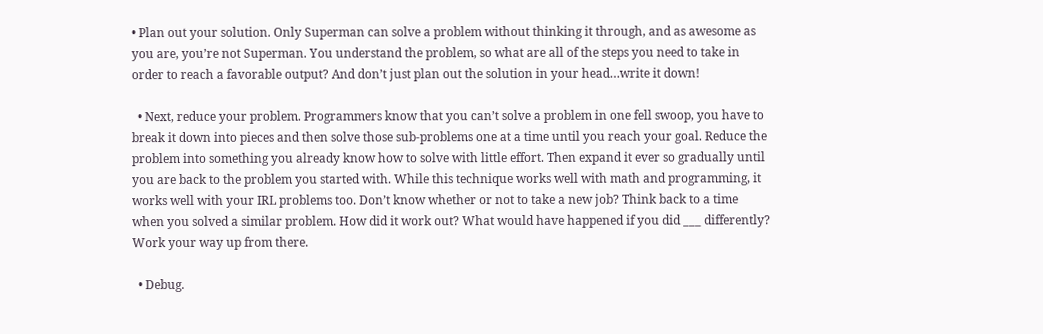• Plan out your solution. Only Superman can solve a problem without thinking it through, and as awesome as you are, you’re not Superman. You understand the problem, so what are all of the steps you need to take in order to reach a favorable output? And don’t just plan out the solution in your head…write it down!

  • Next, reduce your problem. Programmers know that you can’t solve a problem in one fell swoop, you have to break it down into pieces and then solve those sub-problems one at a time until you reach your goal. Reduce the problem into something you already know how to solve with little effort. Then expand it ever so gradually until you are back to the problem you started with. While this technique works well with math and programming, it works well with your IRL problems too. Don’t know whether or not to take a new job? Think back to a time when you solved a similar problem. How did it work out? What would have happened if you did ___ differently? Work your way up from there.

  • Debug.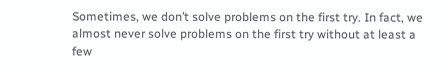Sometimes, we don’t solve problems on the first try. In fact, we almost never solve problems on the first try without at least a few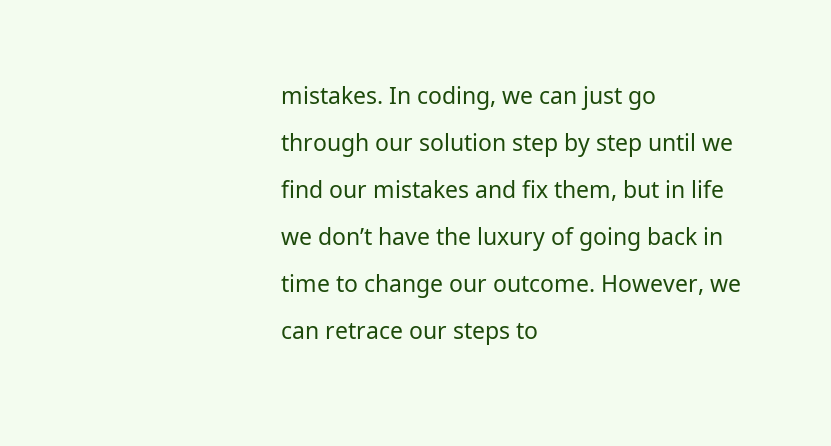mistakes. In coding, we can just go through our solution step by step until we find our mistakes and fix them, but in life we don’t have the luxury of going back in time to change our outcome. However, we can retrace our steps to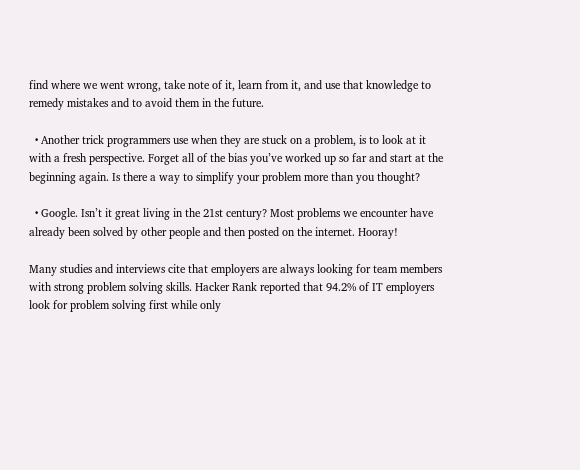find where we went wrong, take note of it, learn from it, and use that knowledge to remedy mistakes and to avoid them in the future.

  • Another trick programmers use when they are stuck on a problem, is to look at it with a fresh perspective. Forget all of the bias you’ve worked up so far and start at the beginning again. Is there a way to simplify your problem more than you thought?

  • Google. Isn’t it great living in the 21st century? Most problems we encounter have already been solved by other people and then posted on the internet. Hooray!

Many studies and interviews cite that employers are always looking for team members with strong problem solving skills. Hacker Rank reported that 94.2% of IT employers look for problem solving first while only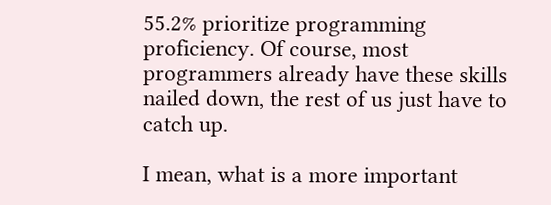55.2% prioritize programming proficiency. Of course, most programmers already have these skills nailed down, the rest of us just have to catch up.

I mean, what is a more important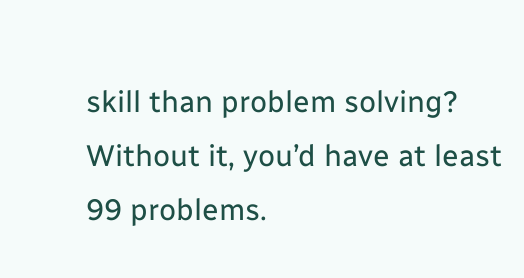skill than problem solving? Without it, you’d have at least 99 problems.